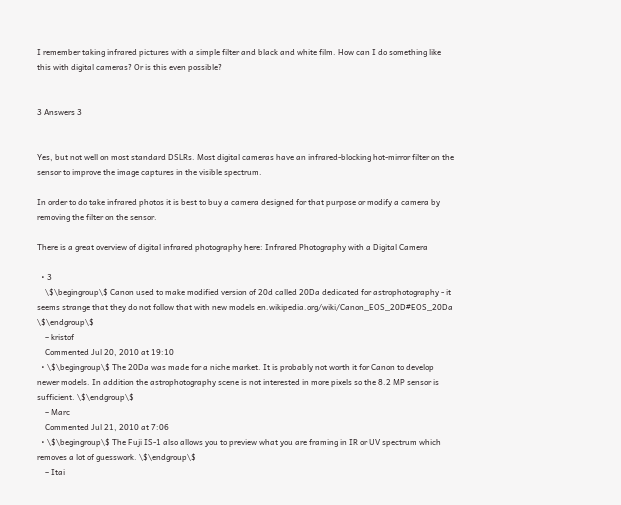I remember taking infrared pictures with a simple filter and black and white film. How can I do something like this with digital cameras? Or is this even possible?


3 Answers 3


Yes, but not well on most standard DSLRs. Most digital cameras have an infrared-blocking hot-mirror filter on the sensor to improve the image captures in the visible spectrum.

In order to do take infrared photos it is best to buy a camera designed for that purpose or modify a camera by removing the filter on the sensor.

There is a great overview of digital infrared photography here: Infrared Photography with a Digital Camera

  • 3
    \$\begingroup\$ Canon used to make modified version of 20d called 20Da dedicated for astrophotography - it seems strange that they do not follow that with new models en.wikipedia.org/wiki/Canon_EOS_20D#EOS_20Da \$\endgroup\$
    – kristof
    Commented Jul 20, 2010 at 19:10
  • \$\begingroup\$ The 20Da was made for a niche market. It is probably not worth it for Canon to develop newer models. In addition the astrophotography scene is not interested in more pixels so the 8.2 MP sensor is sufficient. \$\endgroup\$
    – Marc
    Commented Jul 21, 2010 at 7:06
  • \$\begingroup\$ The Fuji IS-1 also allows you to preview what you are framing in IR or UV spectrum which removes a lot of guesswork. \$\endgroup\$
    – Itai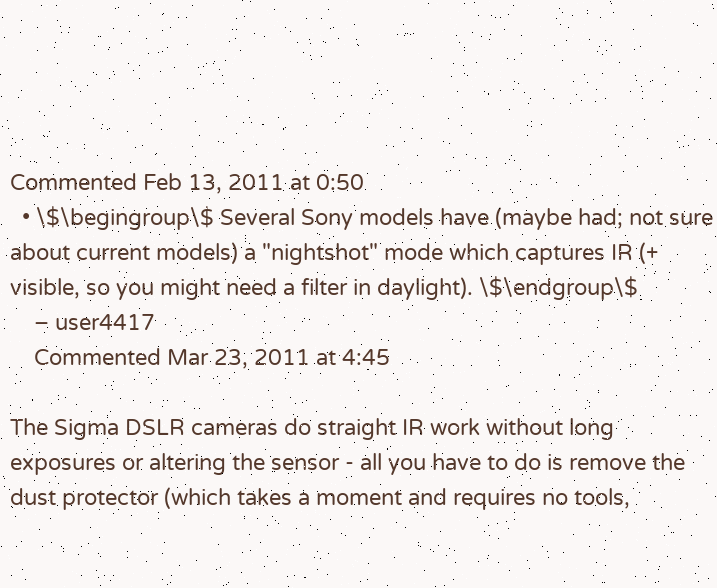Commented Feb 13, 2011 at 0:50
  • \$\begingroup\$ Several Sony models have (maybe had; not sure about current models) a "nightshot" mode which captures IR (+ visible, so you might need a filter in daylight). \$\endgroup\$
    – user4417
    Commented Mar 23, 2011 at 4:45

The Sigma DSLR cameras do straight IR work without long exposures or altering the sensor - all you have to do is remove the dust protector (which takes a moment and requires no tools,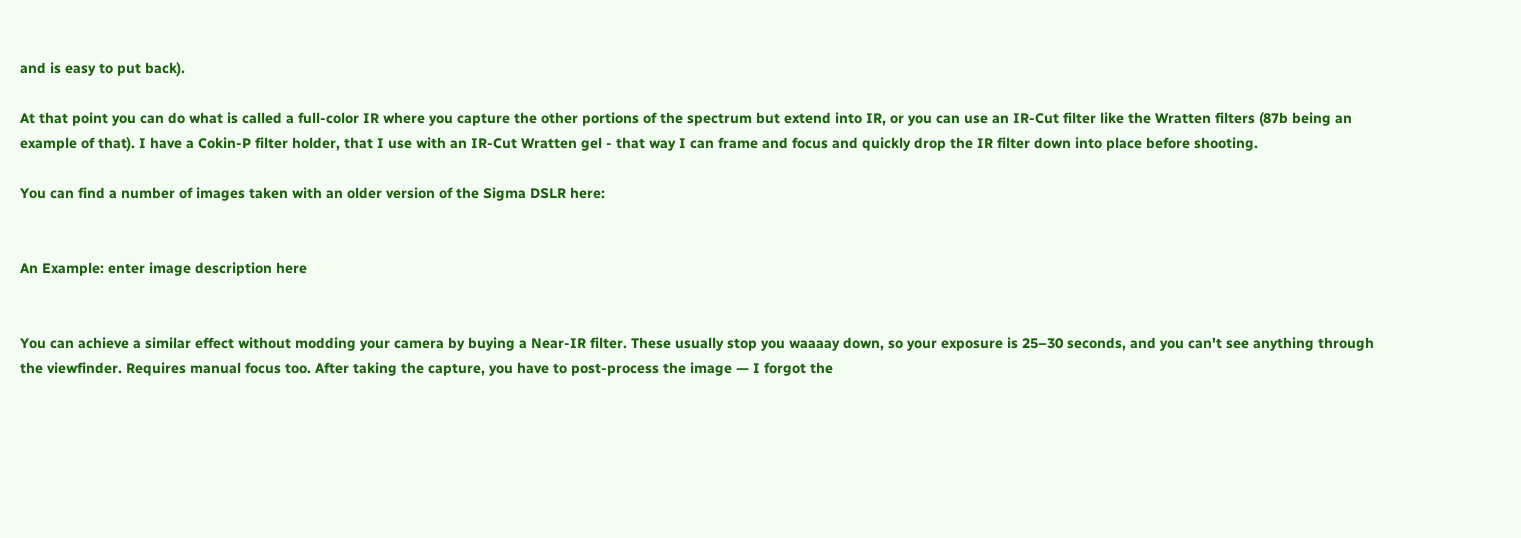and is easy to put back).

At that point you can do what is called a full-color IR where you capture the other portions of the spectrum but extend into IR, or you can use an IR-Cut filter like the Wratten filters (87b being an example of that). I have a Cokin-P filter holder, that I use with an IR-Cut Wratten gel - that way I can frame and focus and quickly drop the IR filter down into place before shooting.

You can find a number of images taken with an older version of the Sigma DSLR here:


An Example: enter image description here


You can achieve a similar effect without modding your camera by buying a Near-IR filter. These usually stop you waaaay down, so your exposure is 25–30 seconds, and you can't see anything through the viewfinder. Requires manual focus too. After taking the capture, you have to post-process the image — I forgot the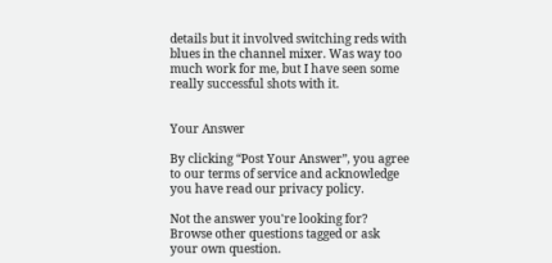details but it involved switching reds with blues in the channel mixer. Was way too much work for me, but I have seen some really successful shots with it.


Your Answer

By clicking “Post Your Answer”, you agree to our terms of service and acknowledge you have read our privacy policy.

Not the answer you're looking for? Browse other questions tagged or ask your own question.